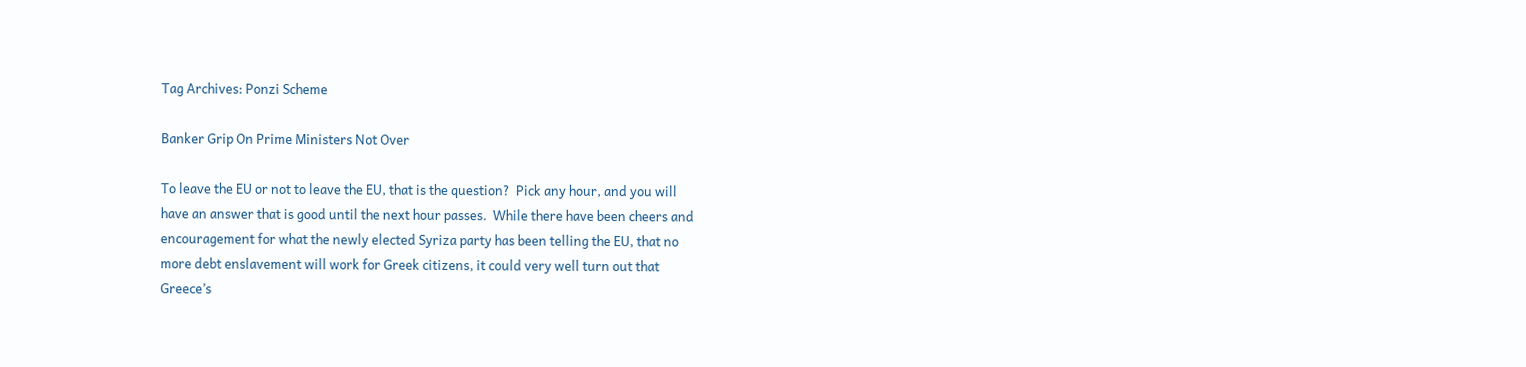Tag Archives: Ponzi Scheme

Banker Grip On Prime Ministers Not Over

To leave the EU or not to leave the EU, that is the question?  Pick any hour, and you will
have an answer that is good until the next hour passes.  While there have been cheers and
encouragement for what the newly elected Syriza party has been telling the EU, that no
more debt enslavement will work for Greek citizens, it could very well turn out that
Greece’s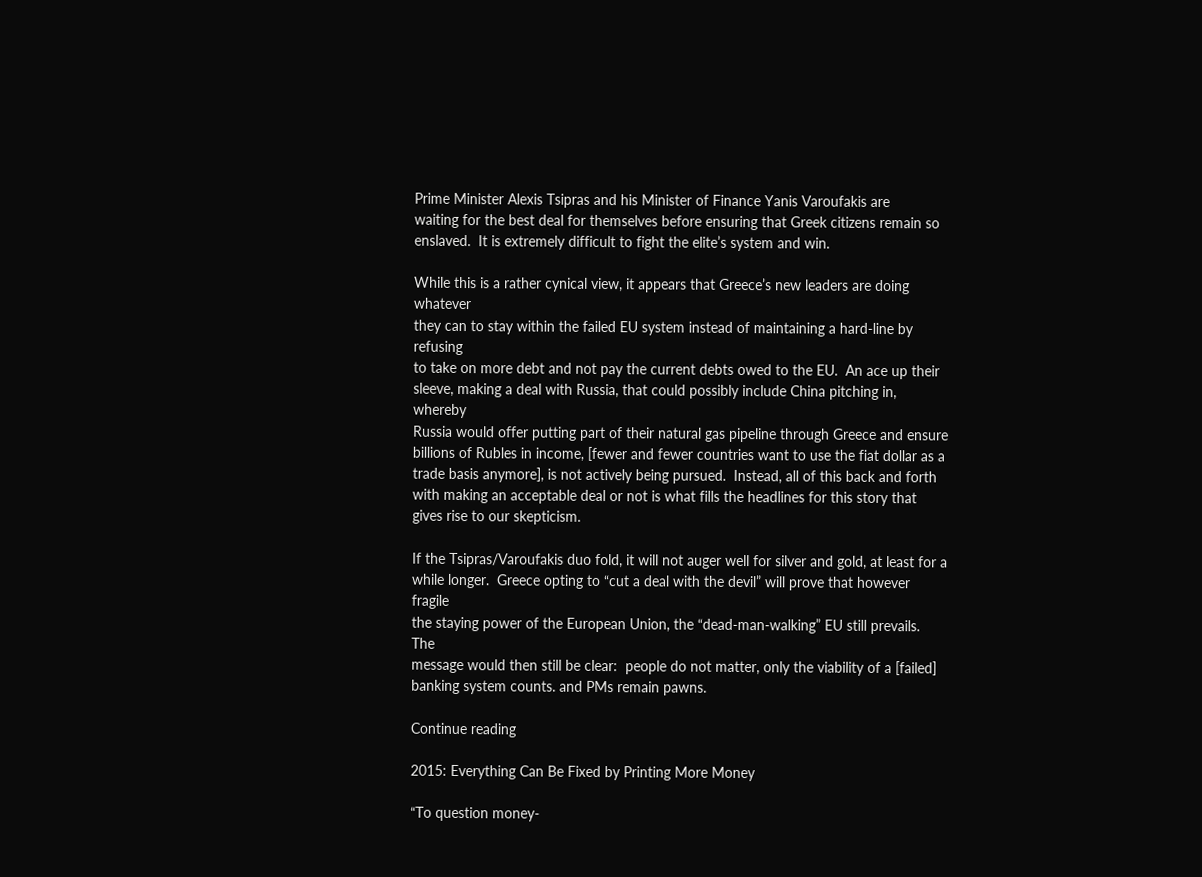Prime Minister Alexis Tsipras and his Minister of Finance Yanis Varoufakis are
waiting for the best deal for themselves before ensuring that Greek citizens remain so
enslaved.  It is extremely difficult to fight the elite’s system and win.

While this is a rather cynical view, it appears that Greece’s new leaders are doing whatever
they can to stay within the failed EU system instead of maintaining a hard-line by refusing
to take on more debt and not pay the current debts owed to the EU.  An ace up their
sleeve, making a deal with Russia, that could possibly include China pitching in, whereby
Russia would offer putting part of their natural gas pipeline through Greece and ensure
billions of Rubles in income, [fewer and fewer countries want to use the fiat dollar as a
trade basis anymore], is not actively being pursued.  Instead, all of this back and forth
with making an acceptable deal or not is what fills the headlines for this story that
gives rise to our skepticism.

If the Tsipras/Varoufakis duo fold, it will not auger well for silver and gold, at least for a
while longer.  Greece opting to “cut a deal with the devil” will prove that however fragile
the staying power of the European Union, the “dead-man-walking” EU still prevails.  The
message would then still be clear:  people do not matter, only the viability of a [failed]
banking system counts. and PMs remain pawns.

Continue reading

2015: Everything Can Be Fixed by Printing More Money

“To question money-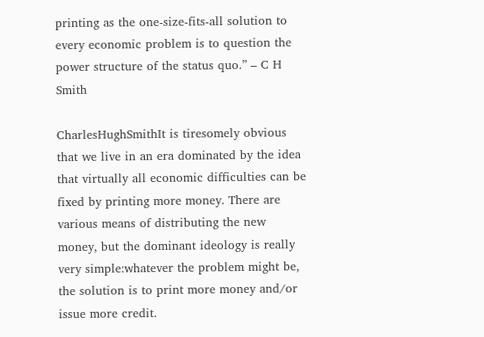printing as the one-size-fits-all solution to every economic problem is to question the power structure of the status quo.” – C H Smith

CharlesHughSmithIt is tiresomely obvious that we live in an era dominated by the idea that virtually all economic difficulties can be fixed by printing more money. There are various means of distributing the new money, but the dominant ideology is really very simple:whatever the problem might be, the solution is to print more money and/or issue more credit.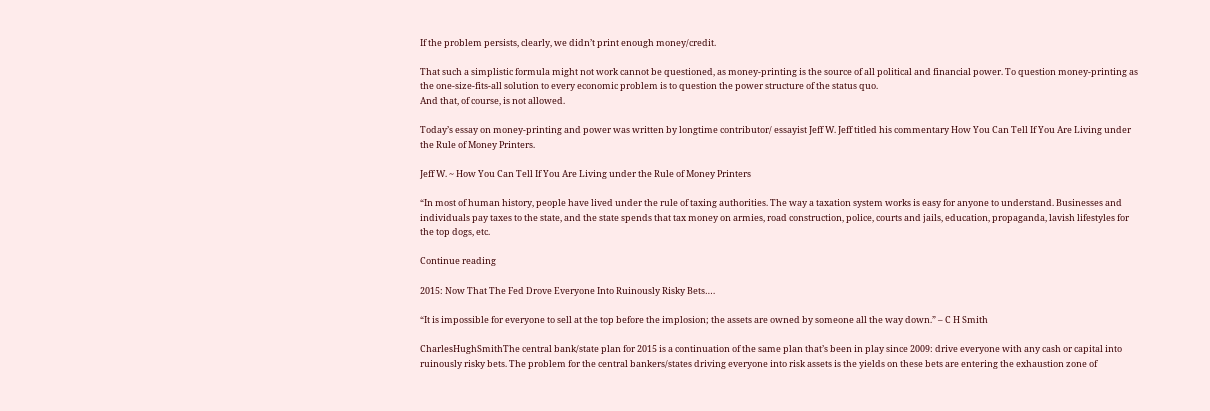If the problem persists, clearly, we didn’t print enough money/credit.

That such a simplistic formula might not work cannot be questioned, as money-printing is the source of all political and financial power. To question money-printing as the one-size-fits-all solution to every economic problem is to question the power structure of the status quo.
And that, of course, is not allowed.

Today’s essay on money-printing and power was written by longtime contributor/ essayist Jeff W. Jeff titled his commentary How You Can Tell If You Are Living under the Rule of Money Printers.

Jeff W. ~ How You Can Tell If You Are Living under the Rule of Money Printers

“In most of human history, people have lived under the rule of taxing authorities. The way a taxation system works is easy for anyone to understand. Businesses and individuals pay taxes to the state, and the state spends that tax money on armies, road construction, police, courts and jails, education, propaganda, lavish lifestyles for the top dogs, etc.

Continue reading

2015: Now That The Fed Drove Everyone Into Ruinously Risky Bets….

“It is impossible for everyone to sell at the top before the implosion; the assets are owned by someone all the way down.” – C H Smith

CharlesHughSmithThe central bank/state plan for 2015 is a continuation of the same plan that’s been in play since 2009: drive everyone with any cash or capital into ruinously risky bets. The problem for the central bankers/states driving everyone into risk assets is the yields on these bets are entering the exhaustion zone of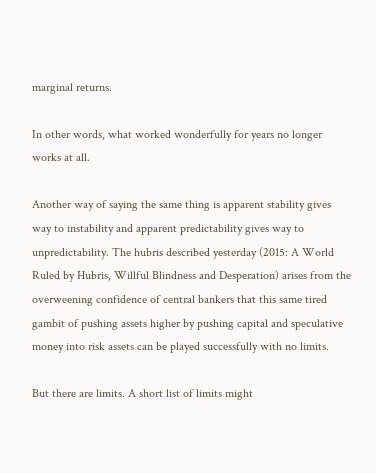marginal returns.

In other words, what worked wonderfully for years no longer works at all.

Another way of saying the same thing is apparent stability gives way to instability and apparent predictability gives way to unpredictability. The hubris described yesterday (2015: A World Ruled by Hubris, Willful Blindness and Desperation) arises from the overweening confidence of central bankers that this same tired gambit of pushing assets higher by pushing capital and speculative money into risk assets can be played successfully with no limits.

But there are limits. A short list of limits might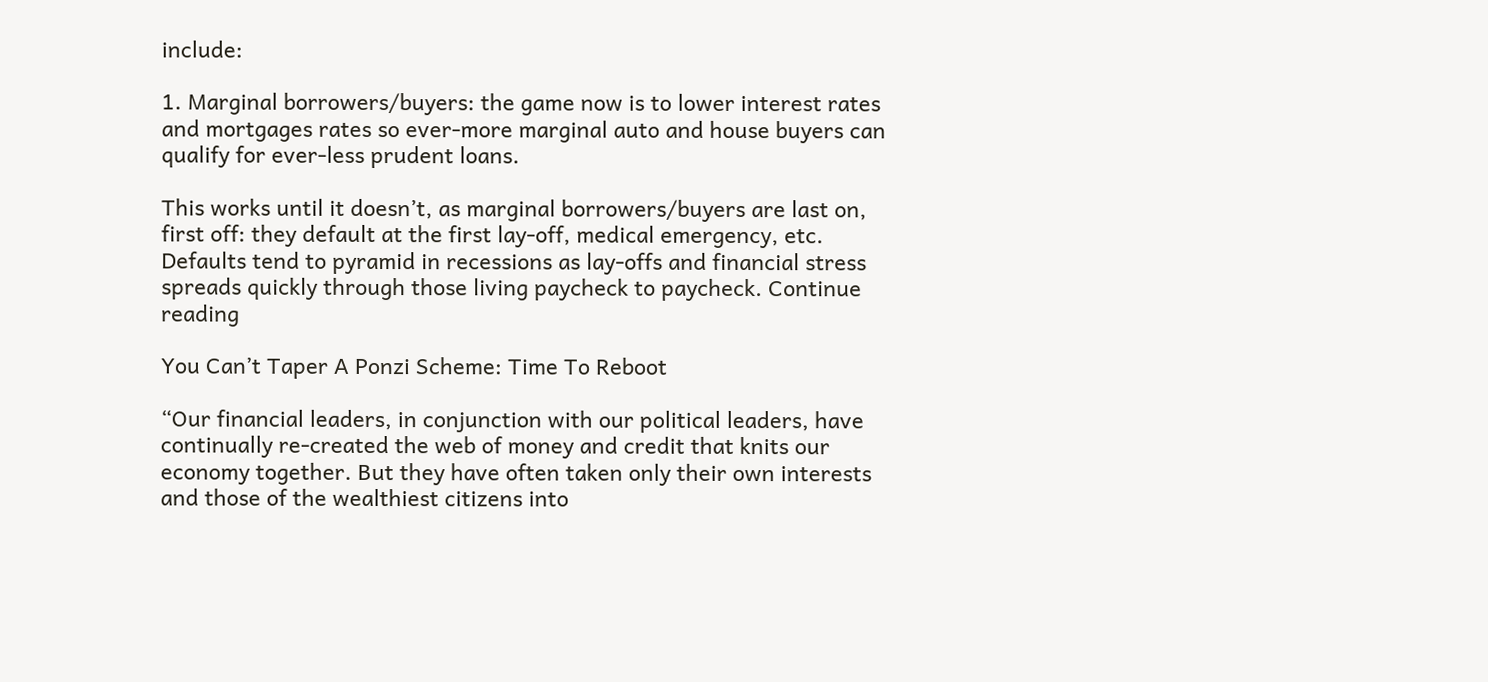include:

1. Marginal borrowers/buyers: the game now is to lower interest rates and mortgages rates so ever-more marginal auto and house buyers can qualify for ever-less prudent loans.

This works until it doesn’t, as marginal borrowers/buyers are last on, first off: they default at the first lay-off, medical emergency, etc. Defaults tend to pyramid in recessions as lay-offs and financial stress spreads quickly through those living paycheck to paycheck. Continue reading

You Can’t Taper A Ponzi Scheme: Time To Reboot

“Our financial leaders, in conjunction with our political leaders, have continually re-created the web of money and credit that knits our economy together. But they have often taken only their own interests and those of the wealthiest citizens into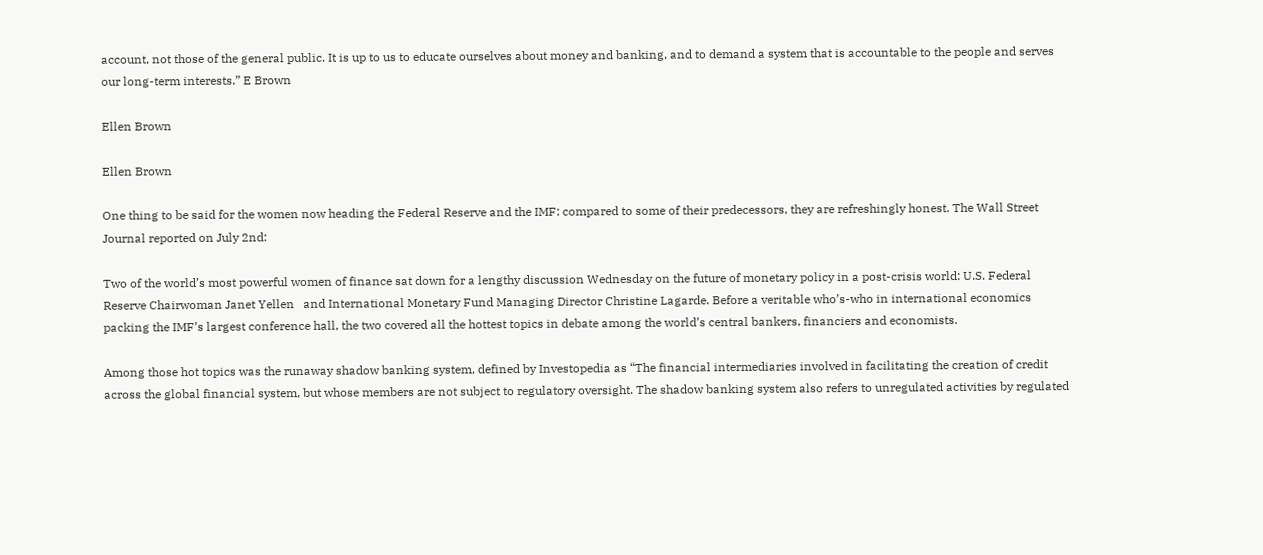account, not those of the general public. It is up to us to educate ourselves about money and banking, and to demand a system that is accountable to the people and serves our long-term interests.” E Brown

Ellen Brown

Ellen Brown

One thing to be said for the women now heading the Federal Reserve and the IMF: compared to some of their predecessors, they are refreshingly honest. The Wall Street Journal reported on July 2nd:

Two of the world’s most powerful women of finance sat down for a lengthy discussion Wednesday on the future of monetary policy in a post-crisis world: U.S. Federal Reserve Chairwoman Janet Yellen   and International Monetary Fund Managing Director Christine Lagarde. Before a veritable who’s-who in international economics packing the IMF’s largest conference hall, the two covered all the hottest topics in debate among the world’s central bankers, financiers and economists.

Among those hot topics was the runaway shadow banking system, defined by Investopedia as “The financial intermediaries involved in facilitating the creation of credit across the global financial system, but whose members are not subject to regulatory oversight. The shadow banking system also refers to unregulated activities by regulated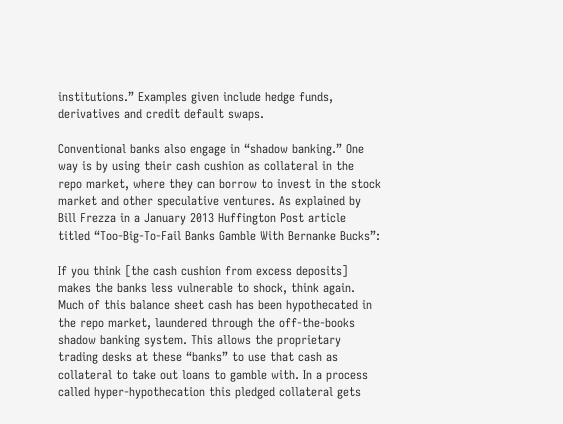institutions.” Examples given include hedge funds, derivatives and credit default swaps.

Conventional banks also engage in “shadow banking.” One way is by using their cash cushion as collateral in the repo market, where they can borrow to invest in the stock market and other speculative ventures. As explained by Bill Frezza in a January 2013 Huffington Post article titled “Too-Big-To-Fail Banks Gamble With Bernanke Bucks”:

If you think [the cash cushion from excess deposits] makes the banks less vulnerable to shock, think again. Much of this balance sheet cash has been hypothecated in the repo market, laundered through the off-the-books shadow banking system. This allows the proprietary trading desks at these “banks” to use that cash as collateral to take out loans to gamble with. In a process called hyper-hypothecation this pledged collateral gets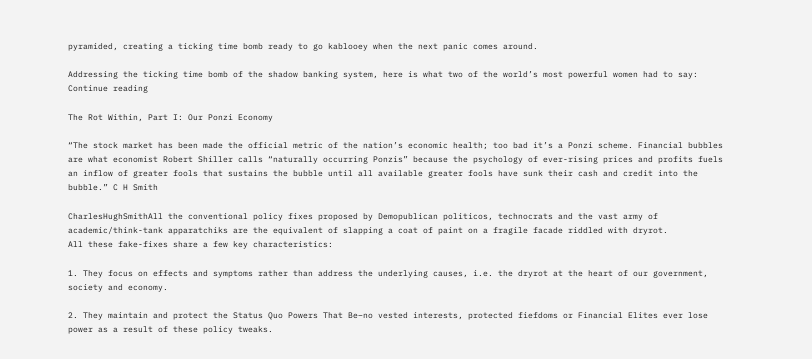pyramided, creating a ticking time bomb ready to go kablooey when the next panic comes around.

Addressing the ticking time bomb of the shadow banking system, here is what two of the world’s most powerful women had to say: Continue reading

The Rot Within, Part I: Our Ponzi Economy

“The stock market has been made the official metric of the nation’s economic health; too bad it’s a Ponzi scheme. Financial bubbles are what economist Robert Shiller calls “naturally occurring Ponzis” because the psychology of ever-rising prices and profits fuels an inflow of greater fools that sustains the bubble until all available greater fools have sunk their cash and credit into the bubble.” C H Smith

CharlesHughSmithAll the conventional policy fixes proposed by Demopublican politicos, technocrats and the vast army of academic/think-tank apparatchiks are the equivalent of slapping a coat of paint on a fragile facade riddled with dryrot.
All these fake-fixes share a few key characteristics:

1. They focus on effects and symptoms rather than address the underlying causes, i.e. the dryrot at the heart of our government, society and economy.

2. They maintain and protect the Status Quo Powers That Be–no vested interests, protected fiefdoms or Financial Elites ever lose power as a result of these policy tweaks.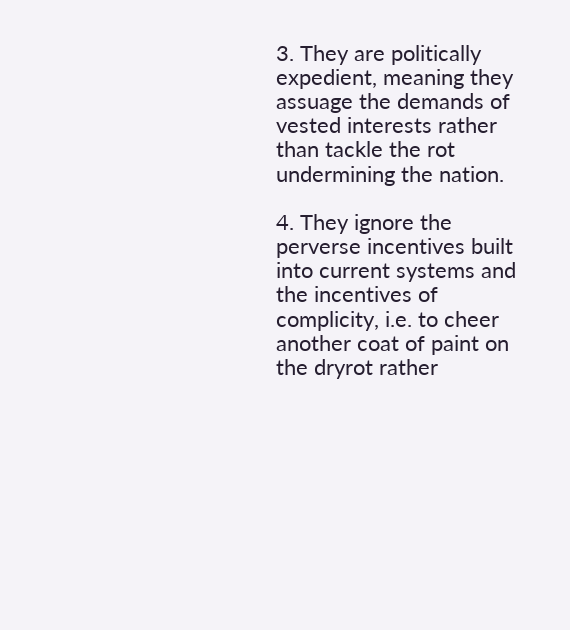3. They are politically expedient, meaning they assuage the demands of vested interests rather than tackle the rot undermining the nation.

4. They ignore the perverse incentives built into current systems and the incentives of complicity, i.e. to cheer another coat of paint on the dryrot rather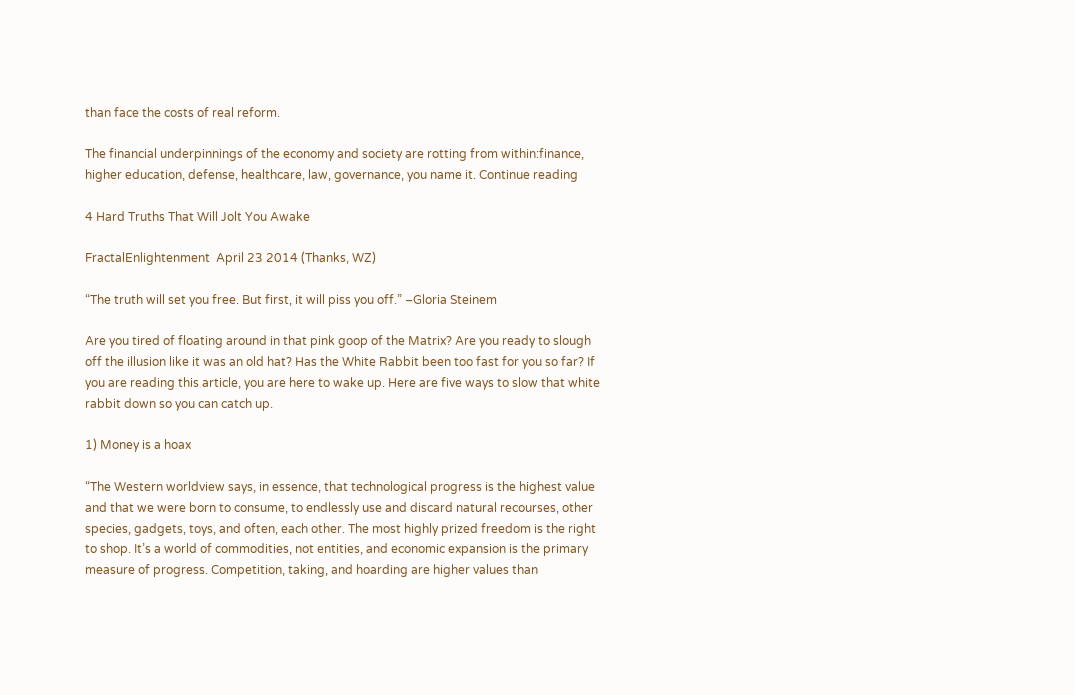than face the costs of real reform.

The financial underpinnings of the economy and society are rotting from within:finance, higher education, defense, healthcare, law, governance, you name it. Continue reading

4 Hard Truths That Will Jolt You Awake

FractalEnlightenment  April 23 2014 (Thanks, WZ)

“The truth will set you free. But first, it will piss you off.” –Gloria Steinem

Are you tired of floating around in that pink goop of the Matrix? Are you ready to slough off the illusion like it was an old hat? Has the White Rabbit been too fast for you so far? If you are reading this article, you are here to wake up. Here are five ways to slow that white rabbit down so you can catch up.

1) Money is a hoax

“The Western worldview says, in essence, that technological progress is the highest value and that we were born to consume, to endlessly use and discard natural recourses, other species, gadgets, toys, and often, each other. The most highly prized freedom is the right to shop. It’s a world of commodities, not entities, and economic expansion is the primary measure of progress. Competition, taking, and hoarding are higher values than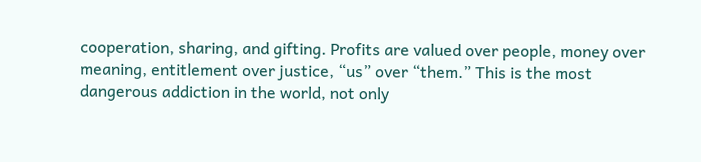cooperation, sharing, and gifting. Profits are valued over people, money over meaning, entitlement over justice, “us” over “them.” This is the most dangerous addiction in the world, not only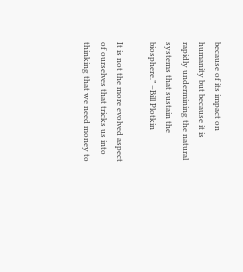because of its impact on humanity but because it is rapidly undermining the natural systems that sustain the biosphere.” –Bill Plotkin

It is not the more evolved aspect of ourselves that tricks us into thinking that we need money to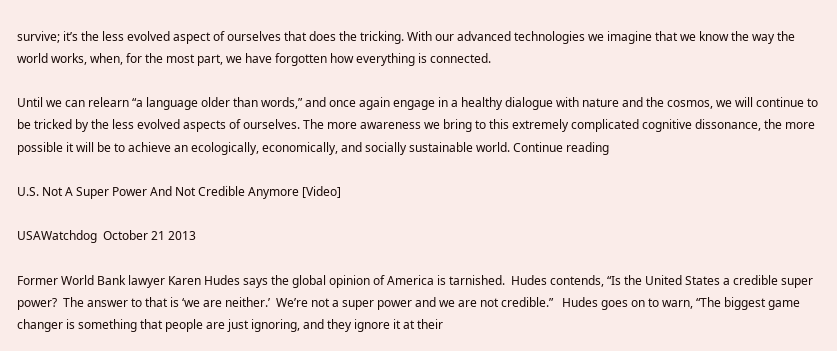survive; it’s the less evolved aspect of ourselves that does the tricking. With our advanced technologies we imagine that we know the way the world works, when, for the most part, we have forgotten how everything is connected.

Until we can relearn “a language older than words,” and once again engage in a healthy dialogue with nature and the cosmos, we will continue to be tricked by the less evolved aspects of ourselves. The more awareness we bring to this extremely complicated cognitive dissonance, the more possible it will be to achieve an ecologically, economically, and socially sustainable world. Continue reading

U.S. Not A Super Power And Not Credible Anymore [Video]

USAWatchdog  October 21 2013

Former World Bank lawyer Karen Hudes says the global opinion of America is tarnished.  Hudes contends, “Is the United States a credible super power?  The answer to that is ‘we are neither.’  We’re not a super power and we are not credible.”   Hudes goes on to warn, “The biggest game changer is something that people are just ignoring, and they ignore it at their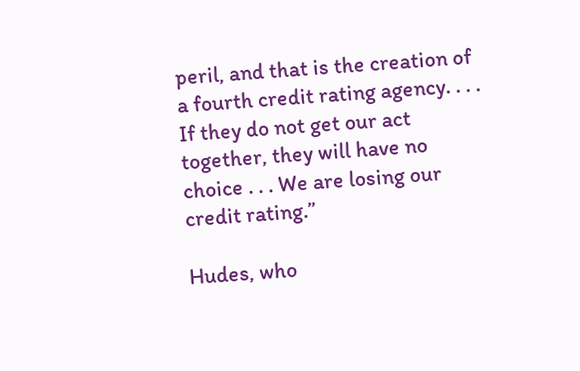peril, and that is the creation of a fourth credit rating agency. . . . If they do not get our act together, they will have no choice . . . We are losing our credit rating.”

Hudes, who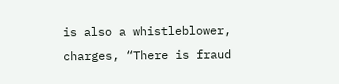is also a whistleblower, charges, “There is fraud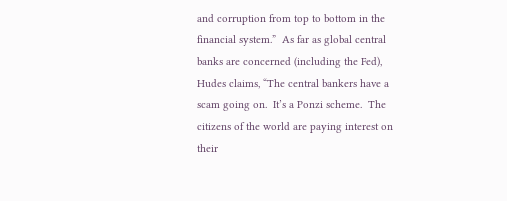and corruption from top to bottom in the financial system.”  As far as global central banks are concerned (including the Fed), Hudes claims, “The central bankers have a scam going on.  It’s a Ponzi scheme.  The citizens of the world are paying interest on their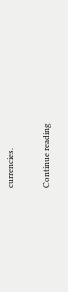currencies.

Continue reading